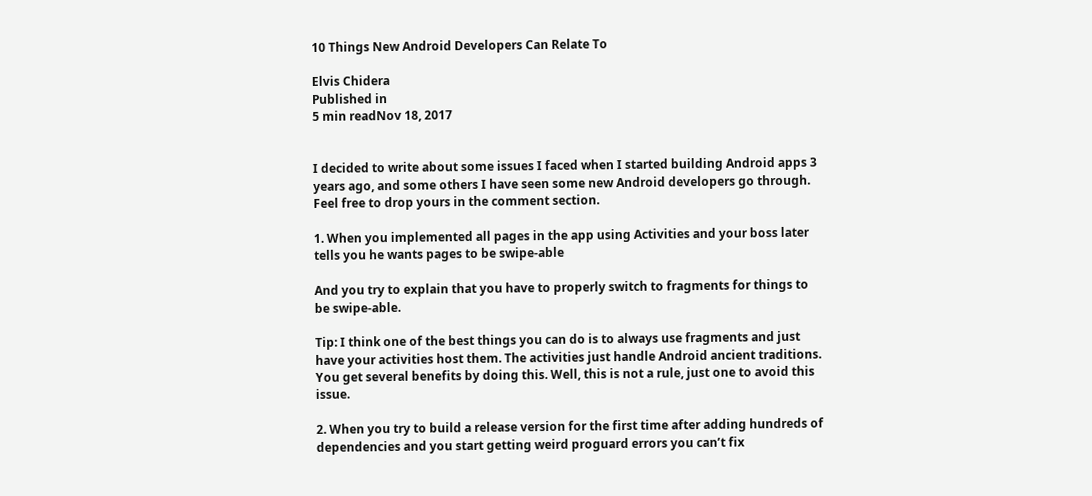10 Things New Android Developers Can Relate To

Elvis Chidera
Published in
5 min readNov 18, 2017


I decided to write about some issues I faced when I started building Android apps 3 years ago, and some others I have seen some new Android developers go through. Feel free to drop yours in the comment section.

1. When you implemented all pages in the app using Activities and your boss later tells you he wants pages to be swipe-able

And you try to explain that you have to properly switch to fragments for things to be swipe-able.

Tip: I think one of the best things you can do is to always use fragments and just have your activities host them. The activities just handle Android ancient traditions. You get several benefits by doing this. Well, this is not a rule, just one to avoid this issue.

2. When you try to build a release version for the first time after adding hundreds of dependencies and you start getting weird proguard errors you can’t fix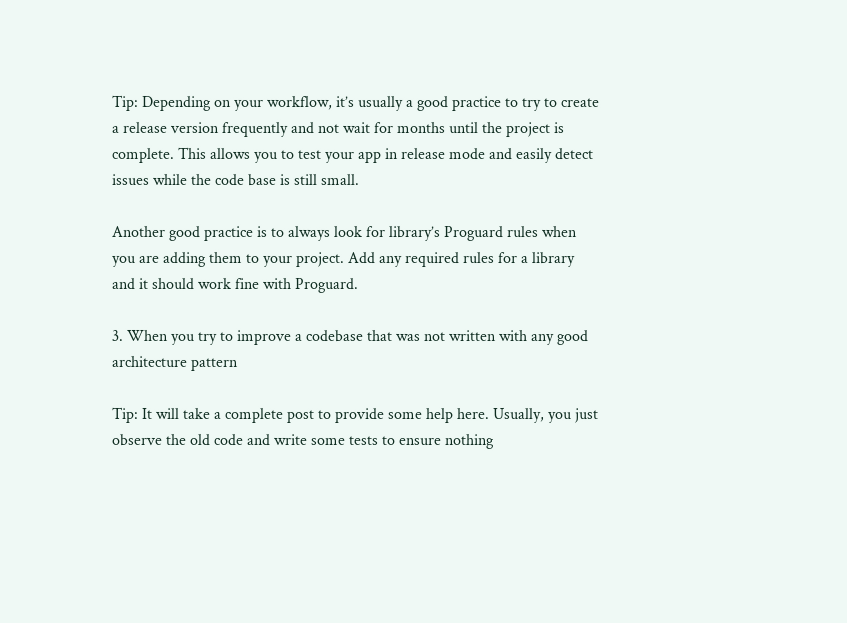Tip: Depending on your workflow, it’s usually a good practice to try to create a release version frequently and not wait for months until the project is complete. This allows you to test your app in release mode and easily detect issues while the code base is still small.

Another good practice is to always look for library’s Proguard rules when you are adding them to your project. Add any required rules for a library and it should work fine with Proguard.

3. When you try to improve a codebase that was not written with any good architecture pattern

Tip: It will take a complete post to provide some help here. Usually, you just observe the old code and write some tests to ensure nothing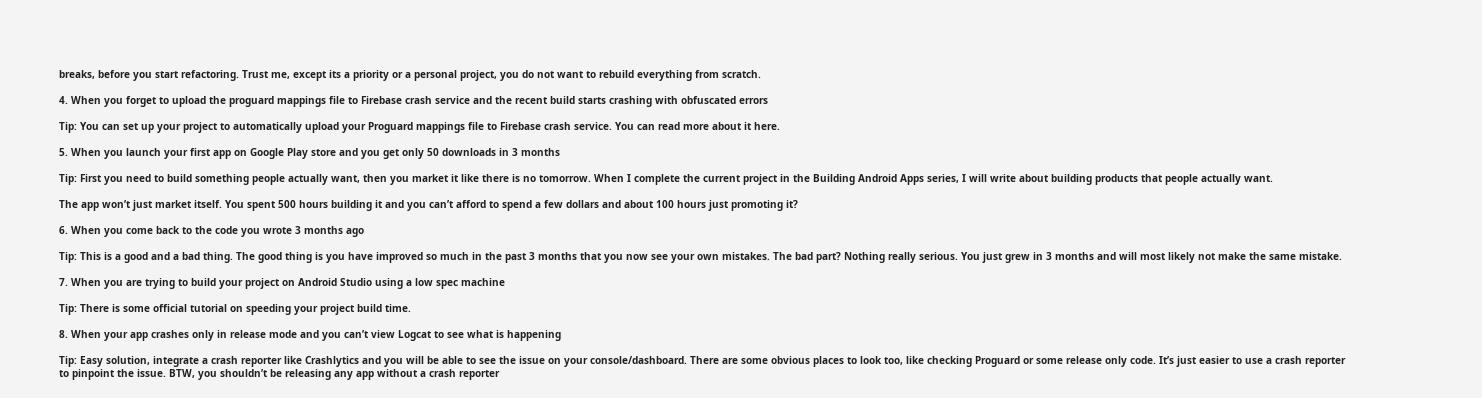breaks, before you start refactoring. Trust me, except its a priority or a personal project, you do not want to rebuild everything from scratch.

4. When you forget to upload the proguard mappings file to Firebase crash service and the recent build starts crashing with obfuscated errors

Tip: You can set up your project to automatically upload your Proguard mappings file to Firebase crash service. You can read more about it here.

5. When you launch your first app on Google Play store and you get only 50 downloads in 3 months

Tip: First you need to build something people actually want, then you market it like there is no tomorrow. When I complete the current project in the Building Android Apps series, I will write about building products that people actually want.

The app won’t just market itself. You spent 500 hours building it and you can’t afford to spend a few dollars and about 100 hours just promoting it?

6. When you come back to the code you wrote 3 months ago

Tip: This is a good and a bad thing. The good thing is you have improved so much in the past 3 months that you now see your own mistakes. The bad part? Nothing really serious. You just grew in 3 months and will most likely not make the same mistake.

7. When you are trying to build your project on Android Studio using a low spec machine

Tip: There is some official tutorial on speeding your project build time.

8. When your app crashes only in release mode and you can’t view Logcat to see what is happening

Tip: Easy solution, integrate a crash reporter like Crashlytics and you will be able to see the issue on your console/dashboard. There are some obvious places to look too, like checking Proguard or some release only code. It’s just easier to use a crash reporter to pinpoint the issue. BTW, you shouldn’t be releasing any app without a crash reporter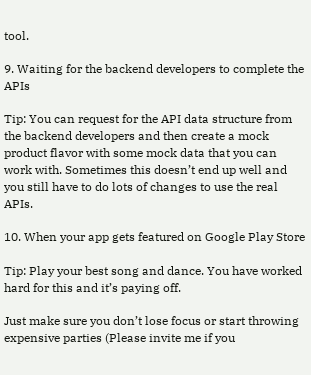tool.

9. Waiting for the backend developers to complete the APIs

Tip: You can request for the API data structure from the backend developers and then create a mock product flavor with some mock data that you can work with. Sometimes this doesn’t end up well and you still have to do lots of changes to use the real APIs.

10. When your app gets featured on Google Play Store

Tip: Play your best song and dance. You have worked hard for this and it’s paying off.

Just make sure you don’t lose focus or start throwing expensive parties (Please invite me if you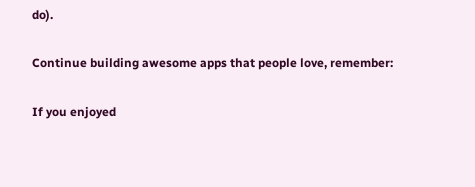do).

Continue building awesome apps that people love, remember:

If you enjoyed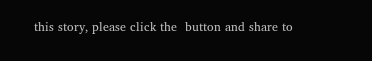this story, please click the  button and share to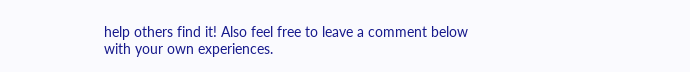help others find it! Also feel free to leave a comment below with your own experiences.